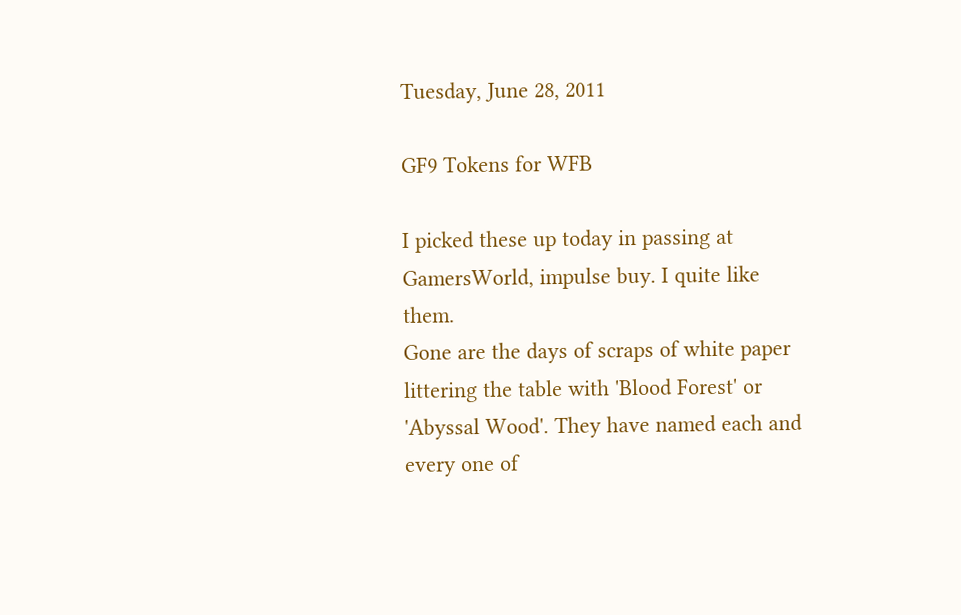Tuesday, June 28, 2011

GF9 Tokens for WFB

I picked these up today in passing at GamersWorld, impulse buy. I quite like them.
Gone are the days of scraps of white paper littering the table with 'Blood Forest' or 'Abyssal Wood'. They have named each and every one of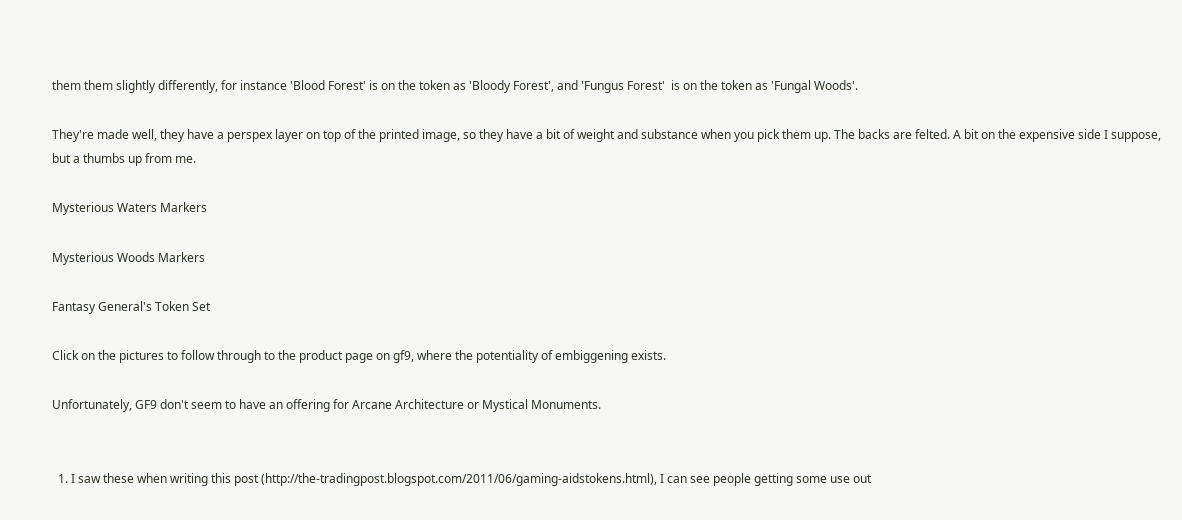them them slightly differently, for instance 'Blood Forest' is on the token as 'Bloody Forest', and 'Fungus Forest'  is on the token as 'Fungal Woods'.

They're made well, they have a perspex layer on top of the printed image, so they have a bit of weight and substance when you pick them up. The backs are felted. A bit on the expensive side I suppose, but a thumbs up from me.

Mysterious Waters Markers

Mysterious Woods Markers

Fantasy General's Token Set

Click on the pictures to follow through to the product page on gf9, where the potentiality of embiggening exists.

Unfortunately, GF9 don't seem to have an offering for Arcane Architecture or Mystical Monuments.


  1. I saw these when writing this post (http://the-tradingpost.blogspot.com/2011/06/gaming-aidstokens.html), I can see people getting some use out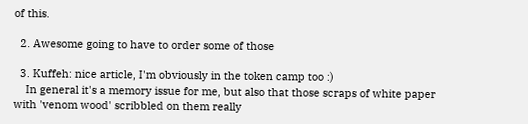of this.

  2. Awesome going to have to order some of those

  3. Kuffeh: nice article, I'm obviously in the token camp too :)
    In general it's a memory issue for me, but also that those scraps of white paper with 'venom wood' scribbled on them really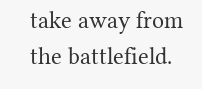take away from the battlefield.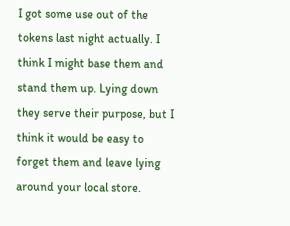I got some use out of the tokens last night actually. I think I might base them and stand them up. Lying down they serve their purpose, but I think it would be easy to forget them and leave lying around your local store.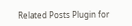Related Posts Plugin for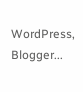WordPress, Blogger...